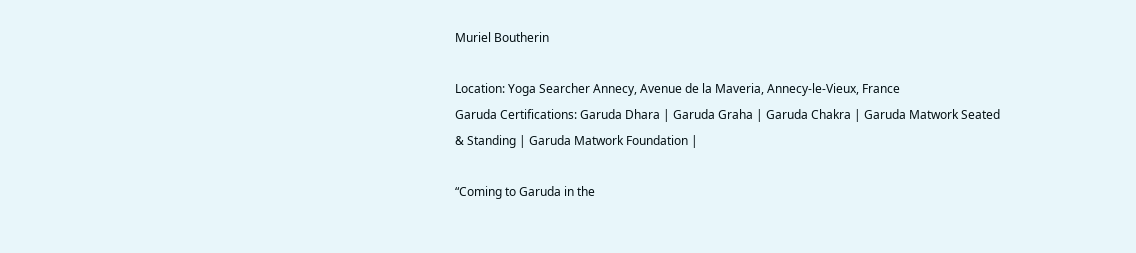Muriel Boutherin

Location: Yoga Searcher Annecy, Avenue de la Maveria, Annecy-le-Vieux, France
Garuda Certifications: Garuda Dhara | Garuda Graha | Garuda Chakra | Garuda Matwork Seated & Standing | Garuda Matwork Foundation |

“Coming to Garuda in the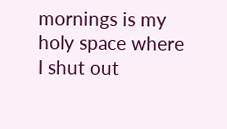mornings is my holy space where I shut out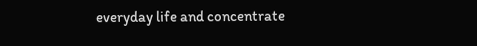everyday life and concentrate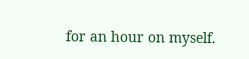for an hour on myself.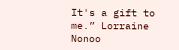It's a gift to me.” Lorraine Nonoo